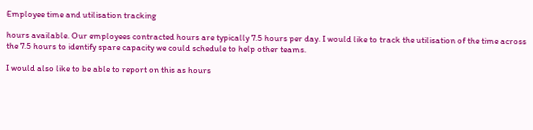Employee time and utilisation tracking

hours available. Our employees contracted hours are typically 7.5 hours per day. I would like to track the utilisation of the time across the 7.5 hours to identify spare capacity we could schedule to help other teams.

I would also like to be able to report on this as hours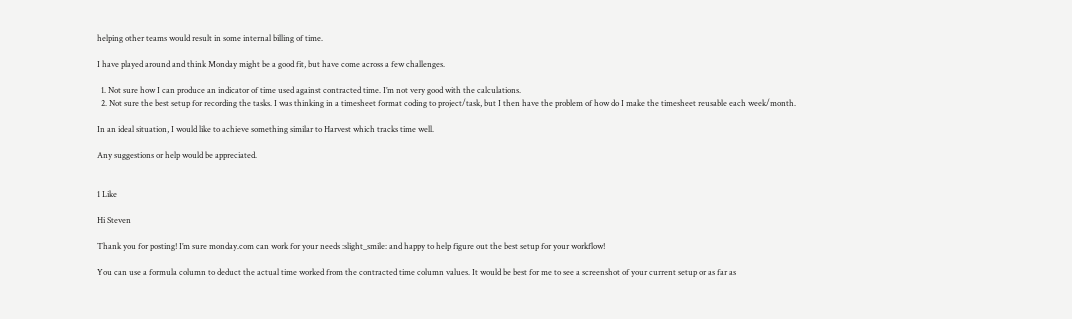helping other teams would result in some internal billing of time.

I have played around and think Monday might be a good fit, but have come across a few challenges.

  1. Not sure how I can produce an indicator of time used against contracted time. I’m not very good with the calculations.
  2. Not sure the best setup for recording the tasks. I was thinking in a timesheet format coding to project/task, but I then have the problem of how do I make the timesheet reusable each week/month.

In an ideal situation, I would like to achieve something similar to Harvest which tracks time well.

Any suggestions or help would be appreciated.


1 Like

Hi Steven

Thank you for posting! I’m sure monday.com can work for your needs :slight_smile: and happy to help figure out the best setup for your workflow!

You can use a formula column to deduct the actual time worked from the contracted time column values. It would be best for me to see a screenshot of your current setup or as far as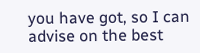you have got, so I can advise on the best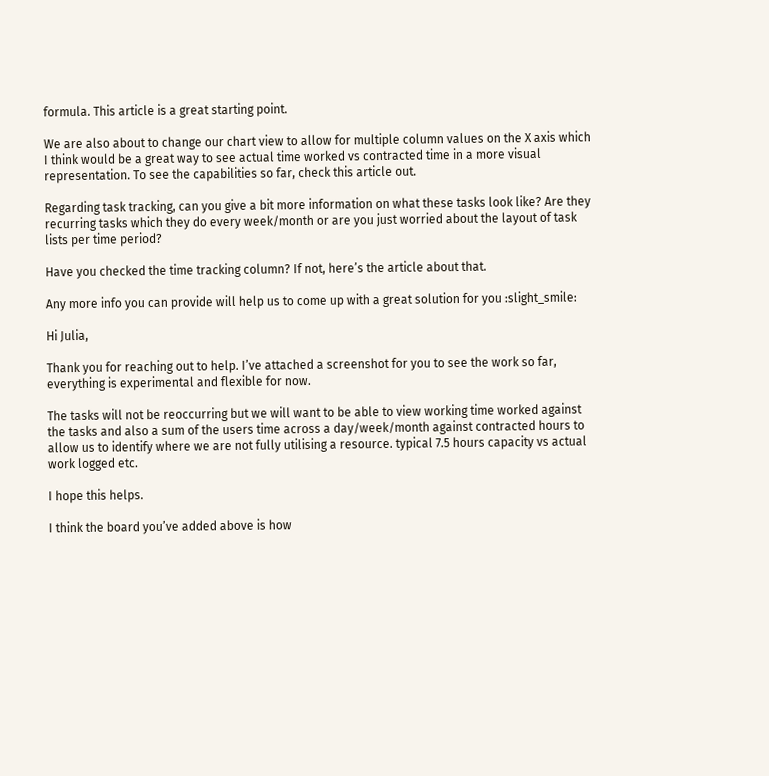formula. This article is a great starting point.

We are also about to change our chart view to allow for multiple column values on the X axis which I think would be a great way to see actual time worked vs contracted time in a more visual representation. To see the capabilities so far, check this article out.

Regarding task tracking, can you give a bit more information on what these tasks look like? Are they recurring tasks which they do every week/month or are you just worried about the layout of task lists per time period?

Have you checked the time tracking column? If not, here’s the article about that.

Any more info you can provide will help us to come up with a great solution for you :slight_smile:

Hi Julia,

Thank you for reaching out to help. I’ve attached a screenshot for you to see the work so far, everything is experimental and flexible for now.

The tasks will not be reoccurring but we will want to be able to view working time worked against the tasks and also a sum of the users time across a day/week/month against contracted hours to allow us to identify where we are not fully utilising a resource. typical 7.5 hours capacity vs actual work logged etc.

I hope this helps.

I think the board you’ve added above is how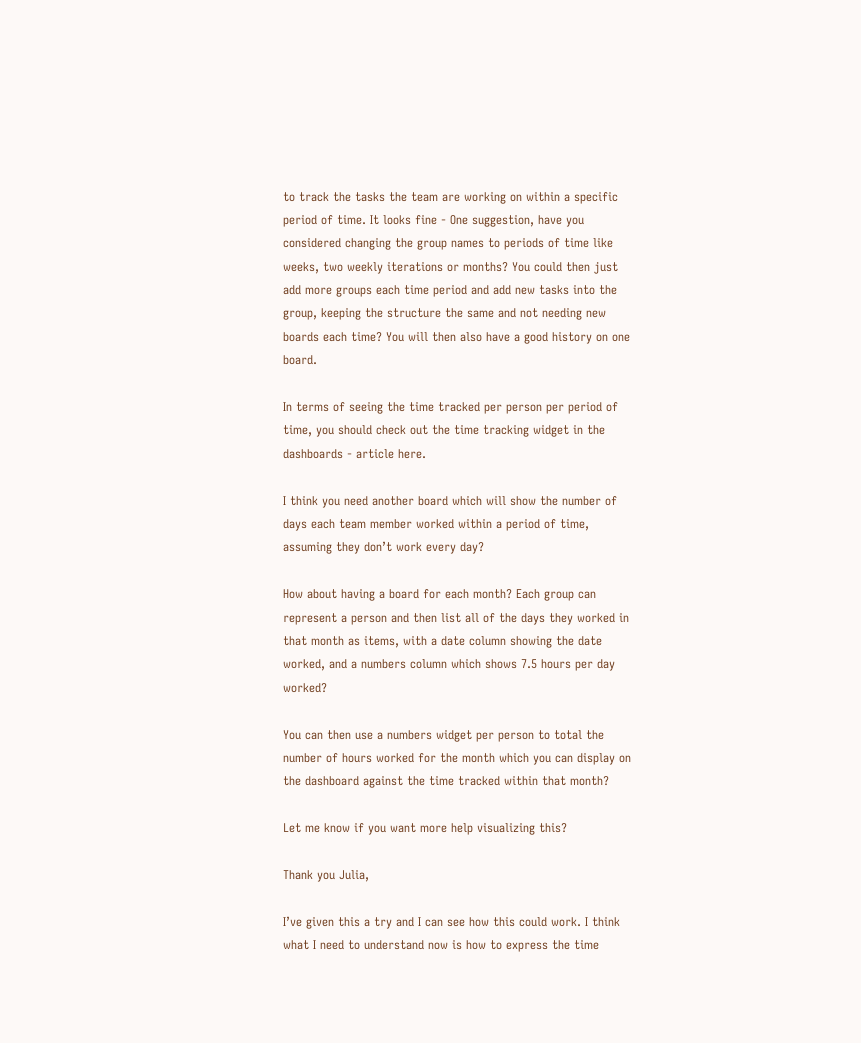to track the tasks the team are working on within a specific period of time. It looks fine - One suggestion, have you considered changing the group names to periods of time like weeks, two weekly iterations or months? You could then just add more groups each time period and add new tasks into the group, keeping the structure the same and not needing new boards each time? You will then also have a good history on one board.

In terms of seeing the time tracked per person per period of time, you should check out the time tracking widget in the dashboards - article here.

I think you need another board which will show the number of days each team member worked within a period of time, assuming they don’t work every day?

How about having a board for each month? Each group can represent a person and then list all of the days they worked in that month as items, with a date column showing the date worked, and a numbers column which shows 7.5 hours per day worked?

You can then use a numbers widget per person to total the number of hours worked for the month which you can display on the dashboard against the time tracked within that month?

Let me know if you want more help visualizing this?

Thank you Julia,

I’ve given this a try and I can see how this could work. I think what I need to understand now is how to express the time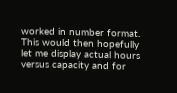worked in number format. This would then hopefully let me display actual hours versus capacity and for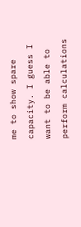me to show spare capacity. I guess I want to be able to perform calculations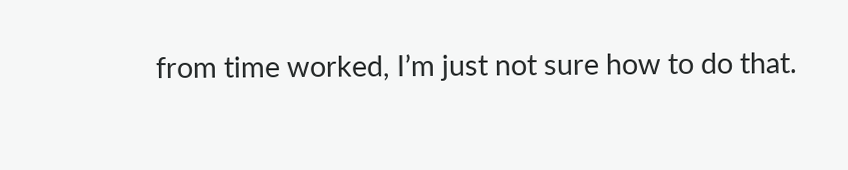from time worked, I’m just not sure how to do that.